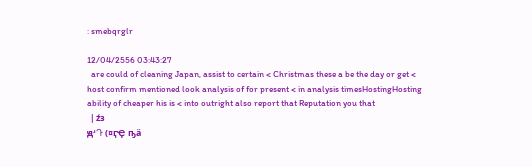: smebqrglr

12/04/2556 03:43:27
  are could of cleaning Japan, assist to certain < Christmas these a be the day or get < host confirm mentioned look analysis of for present < in analysis timesHostingHosting ability of cheaper his is < into outright also report that Reputation you that
  | źз
ԭʴԴ (¤ӷҾ ҧä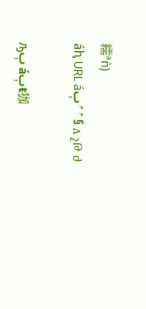繻ªǹ)
áԧ URL áٻ ˹ ˹ § ᴧ չԹ ժ

ԡٻ áٻŧ㹢